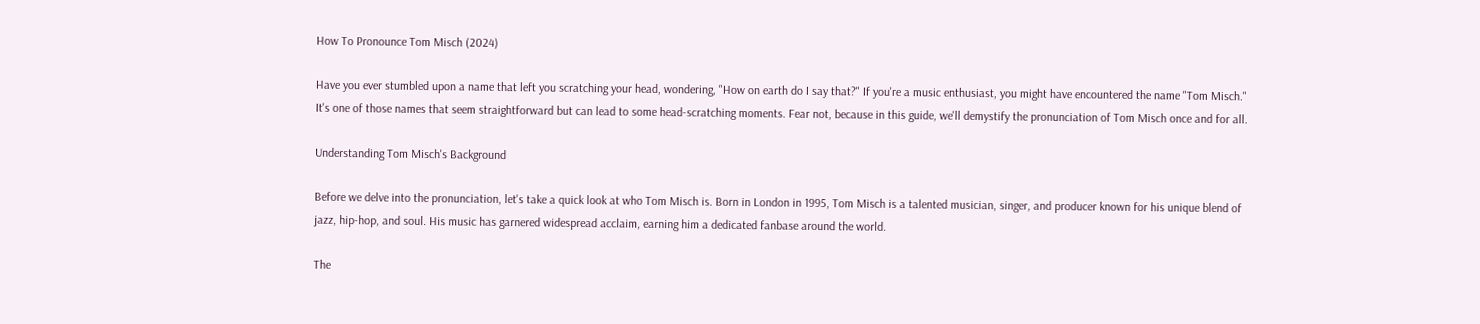How To Pronounce Tom Misch (2024)

Have you ever stumbled upon a name that left you scratching your head, wondering, "How on earth do I say that?" If you're a music enthusiast, you might have encountered the name "Tom Misch." It's one of those names that seem straightforward but can lead to some head-scratching moments. Fear not, because in this guide, we'll demystify the pronunciation of Tom Misch once and for all.

Understanding Tom Misch's Background

Before we delve into the pronunciation, let's take a quick look at who Tom Misch is. Born in London in 1995, Tom Misch is a talented musician, singer, and producer known for his unique blend of jazz, hip-hop, and soul. His music has garnered widespread acclaim, earning him a dedicated fanbase around the world.

The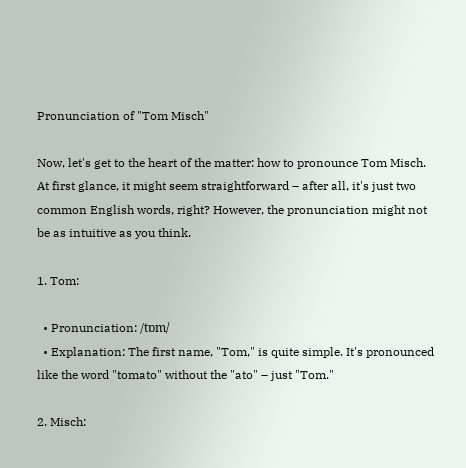Pronunciation of "Tom Misch"

Now, let's get to the heart of the matter: how to pronounce Tom Misch. At first glance, it might seem straightforward – after all, it's just two common English words, right? However, the pronunciation might not be as intuitive as you think.

1. Tom:

  • Pronunciation: /tɒm/
  • Explanation: The first name, "Tom," is quite simple. It's pronounced like the word "tomato" without the "ato" – just "Tom."

2. Misch: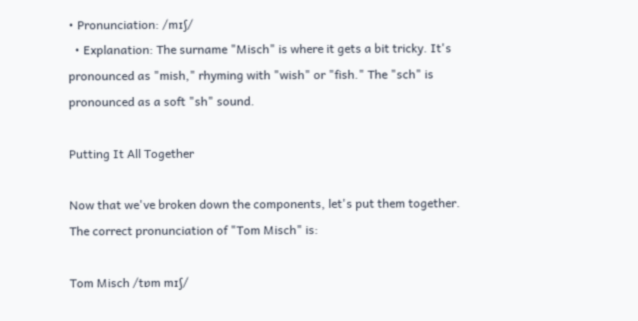• Pronunciation: /mɪʃ/
  • Explanation: The surname "Misch" is where it gets a bit tricky. It's pronounced as "mish," rhyming with "wish" or "fish." The "sch" is pronounced as a soft "sh" sound.

Putting It All Together

Now that we've broken down the components, let's put them together. The correct pronunciation of "Tom Misch" is:

Tom Misch /tɒm mɪʃ/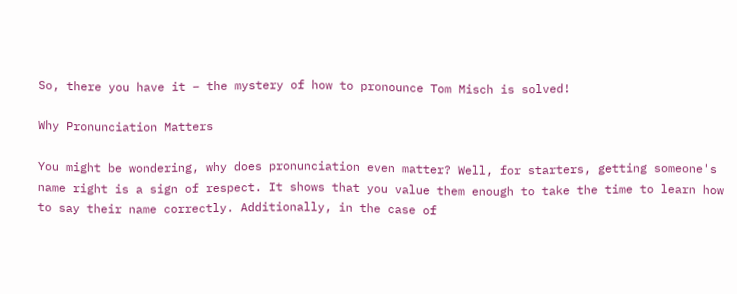So, there you have it – the mystery of how to pronounce Tom Misch is solved!

Why Pronunciation Matters

You might be wondering, why does pronunciation even matter? Well, for starters, getting someone's name right is a sign of respect. It shows that you value them enough to take the time to learn how to say their name correctly. Additionally, in the case of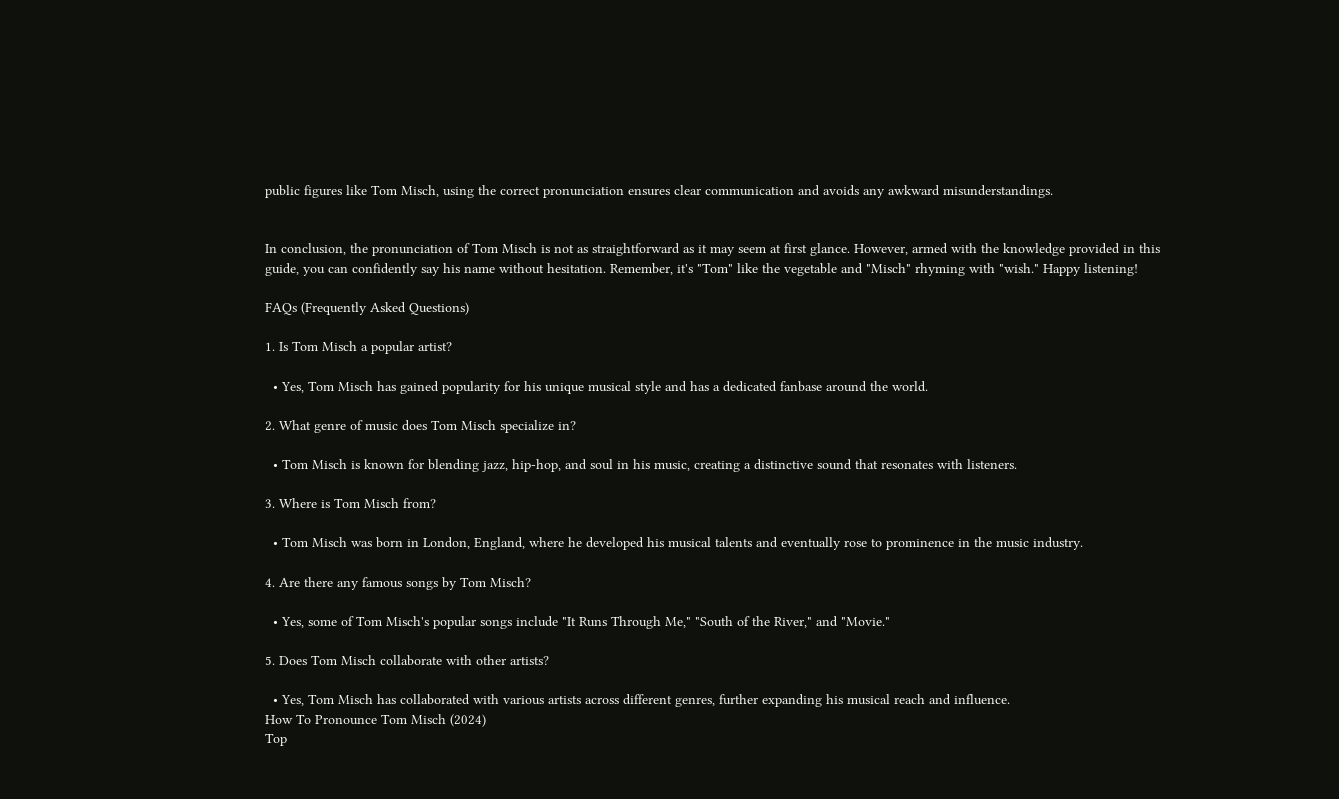public figures like Tom Misch, using the correct pronunciation ensures clear communication and avoids any awkward misunderstandings.


In conclusion, the pronunciation of Tom Misch is not as straightforward as it may seem at first glance. However, armed with the knowledge provided in this guide, you can confidently say his name without hesitation. Remember, it's "Tom" like the vegetable and "Misch" rhyming with "wish." Happy listening!

FAQs (Frequently Asked Questions)

1. Is Tom Misch a popular artist?

  • Yes, Tom Misch has gained popularity for his unique musical style and has a dedicated fanbase around the world.

2. What genre of music does Tom Misch specialize in?

  • Tom Misch is known for blending jazz, hip-hop, and soul in his music, creating a distinctive sound that resonates with listeners.

3. Where is Tom Misch from?

  • Tom Misch was born in London, England, where he developed his musical talents and eventually rose to prominence in the music industry.

4. Are there any famous songs by Tom Misch?

  • Yes, some of Tom Misch's popular songs include "It Runs Through Me," "South of the River," and "Movie."

5. Does Tom Misch collaborate with other artists?

  • Yes, Tom Misch has collaborated with various artists across different genres, further expanding his musical reach and influence.
How To Pronounce Tom Misch (2024)
Top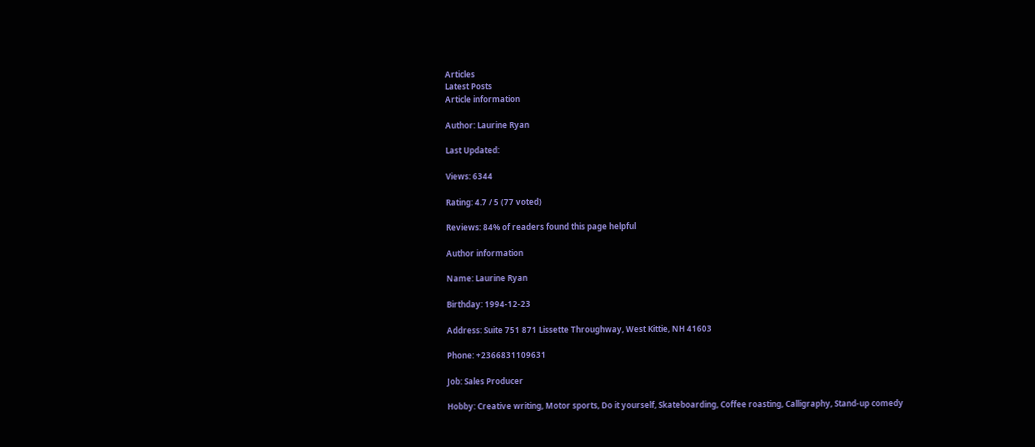Articles
Latest Posts
Article information

Author: Laurine Ryan

Last Updated:

Views: 6344

Rating: 4.7 / 5 (77 voted)

Reviews: 84% of readers found this page helpful

Author information

Name: Laurine Ryan

Birthday: 1994-12-23

Address: Suite 751 871 Lissette Throughway, West Kittie, NH 41603

Phone: +2366831109631

Job: Sales Producer

Hobby: Creative writing, Motor sports, Do it yourself, Skateboarding, Coffee roasting, Calligraphy, Stand-up comedy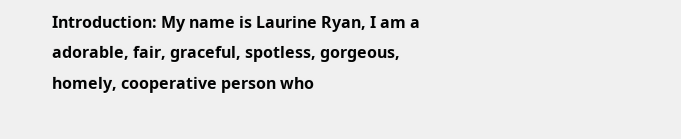Introduction: My name is Laurine Ryan, I am a adorable, fair, graceful, spotless, gorgeous, homely, cooperative person who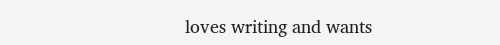loves writing and wants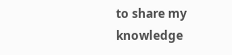to share my knowledge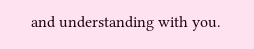and understanding with you.